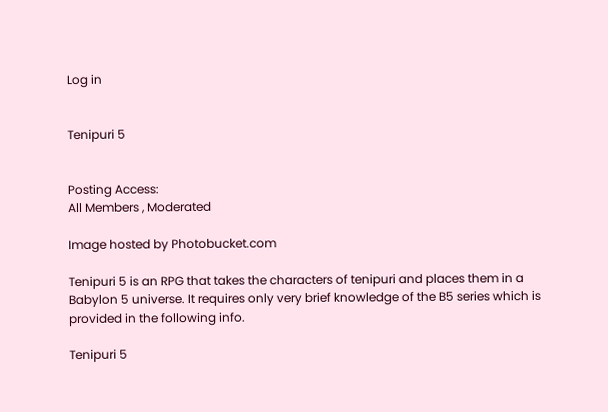Log in


Tenipuri 5


Posting Access:
All Members , Moderated

Image hosted by Photobucket.com

Tenipuri 5 is an RPG that takes the characters of tenipuri and places them in a Babylon 5 universe. It requires only very brief knowledge of the B5 series which is provided in the following info.

Tenipuri 5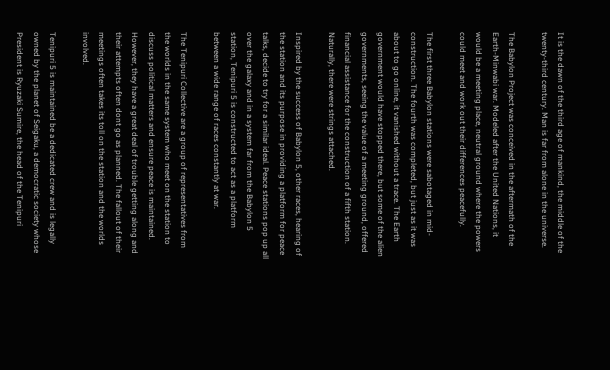It is the dawn of the third age of mankind, the middle of the twenty-third century. Man is far from alone in the universe.

The Babylon Project was conceived in the aftermath of the Earth-Minwabi war. Modeled after the United Nations, it would be a meeting place, neutral ground where the powers could meet and work out their differences peacefully.

The first three Babylon stations were sabotaged in mid-construction. The fourth was completed, but just as it was about to go online, it vanished without a trace. The Earth government would have stopped there, but some of the alien governments, seeing the value of a meeting ground, offered financial assistance for the construction of a fifth station. Naturally, there were strings attached.

Inspired by the success of Babylon 5, other races, hearing of the station and its purpose in providing a platform for peace talks, decide to try for a similar ideal. Peace stations pop up all over the galaxy and in a system far from the Babylon 5 station, Tenipuri 5 is constructed to act as a platform between a wide range of races constantly at war.

The Tenipuri Collective are a group of representatives from the worlds in the same system who meet on the station to discuss political matters and ensure peace is maintained. However, they have a great deal of trouble getting along and their attempts often dont go as planned. The fallout of their meetings often takes its toll on the station and the worlds involved.

Tenipuri 5 is maintained be a dedicated crew and is legally owned by the planet of Seigaku, a democratic society whose President is Ryuzaki Sumire, the head of the Tenipuri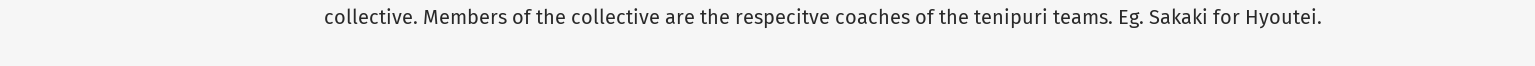collective. Members of the collective are the respecitve coaches of the tenipuri teams. Eg. Sakaki for Hyoutei.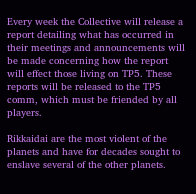Every week the Collective will release a report detailing what has occurred in their meetings and announcements will be made concerning how the report will effect those living on TP5. These reports will be released to the TP5 comm, which must be friended by all players.

Rikkaidai are the most violent of the planets and have for decades sought to enslave several of the other planets.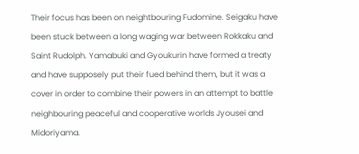Their focus has been on neightbouring Fudomine. Seigaku have been stuck between a long waging war between Rokkaku and Saint Rudolph. Yamabuki and Gyoukurin have formed a treaty and have supposely put their fued behind them, but it was a cover in order to combine their powers in an attempt to battle neighbouring peaceful and cooperative worlds Jyousei and Midoriyama.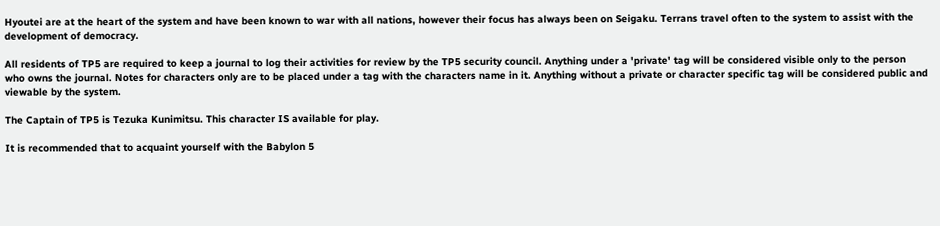Hyoutei are at the heart of the system and have been known to war with all nations, however their focus has always been on Seigaku. Terrans travel often to the system to assist with the development of democracy.

All residents of TP5 are required to keep a journal to log their activities for review by the TP5 security council. Anything under a 'private' tag will be considered visible only to the person who owns the journal. Notes for characters only are to be placed under a tag with the characters name in it. Anything without a private or character specific tag will be considered public and viewable by the system.

The Captain of TP5 is Tezuka Kunimitsu. This character IS available for play.

It is recommended that to acquaint yourself with the Babylon 5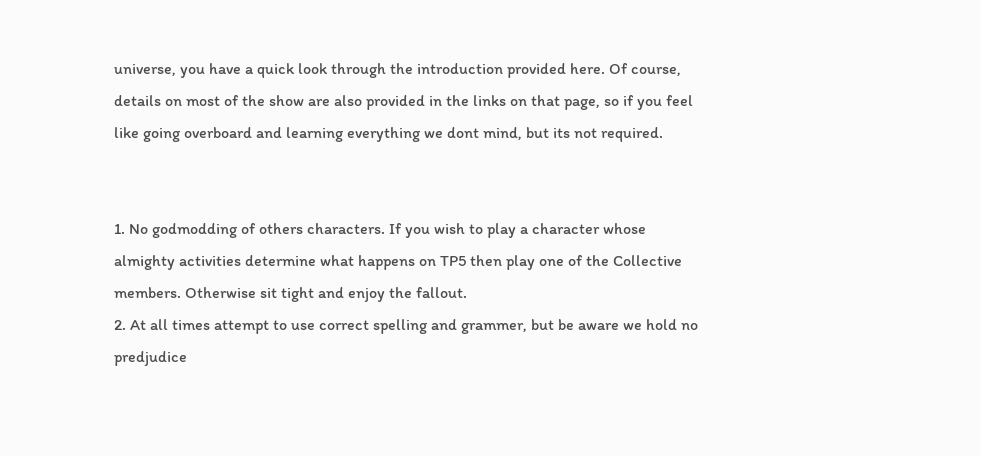universe, you have a quick look through the introduction provided here. Of course, details on most of the show are also provided in the links on that page, so if you feel like going overboard and learning everything we dont mind, but its not required.


1. No godmodding of others characters. If you wish to play a character whose almighty activities determine what happens on TP5 then play one of the Collective members. Otherwise sit tight and enjoy the fallout.
2. At all times attempt to use correct spelling and grammer, but be aware we hold no predjudice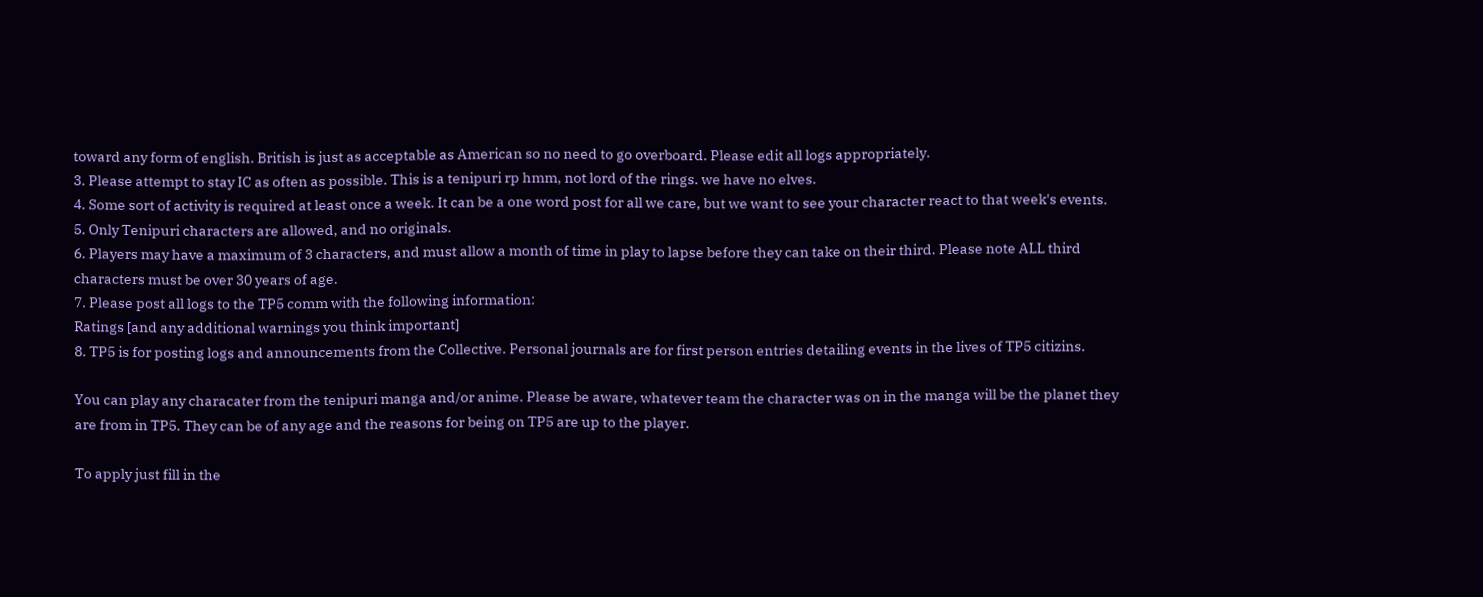toward any form of english. British is just as acceptable as American so no need to go overboard. Please edit all logs appropriately.
3. Please attempt to stay IC as often as possible. This is a tenipuri rp hmm, not lord of the rings. we have no elves.
4. Some sort of activity is required at least once a week. It can be a one word post for all we care, but we want to see your character react to that week's events.
5. Only Tenipuri characters are allowed, and no originals.
6. Players may have a maximum of 3 characters, and must allow a month of time in play to lapse before they can take on their third. Please note ALL third characters must be over 30 years of age.
7. Please post all logs to the TP5 comm with the following information:
Ratings [and any additional warnings you think important]
8. TP5 is for posting logs and announcements from the Collective. Personal journals are for first person entries detailing events in the lives of TP5 citizins.

You can play any characater from the tenipuri manga and/or anime. Please be aware, whatever team the character was on in the manga will be the planet they are from in TP5. They can be of any age and the reasons for being on TP5 are up to the player.

To apply just fill in the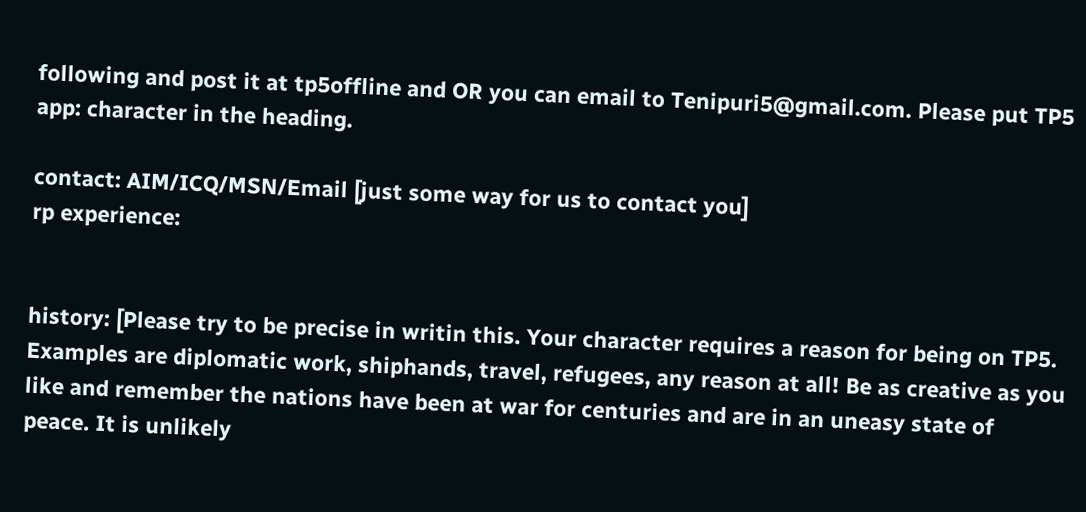following and post it at tp5offline and OR you can email to Tenipuri5@gmail.com. Please put TP5 app: character in the heading.

contact: AIM/ICQ/MSN/Email [just some way for us to contact you]
rp experience:


history: [Please try to be precise in writin this. Your character requires a reason for being on TP5. Examples are diplomatic work, shiphands, travel, refugees, any reason at all! Be as creative as you like and remember the nations have been at war for centuries and are in an uneasy state of peace. It is unlikely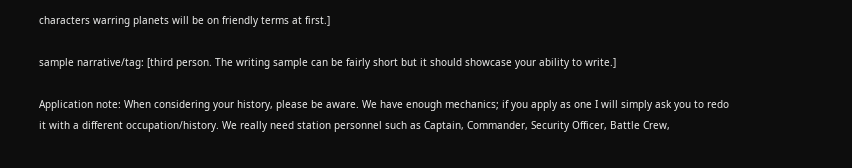characters warring planets will be on friendly terms at first.]

sample narrative/tag: [third person. The writing sample can be fairly short but it should showcase your ability to write.]

Application note: When considering your history, please be aware. We have enough mechanics; if you apply as one I will simply ask you to redo it with a different occupation/history. We really need station personnel such as Captain, Commander, Security Officer, Battle Crew,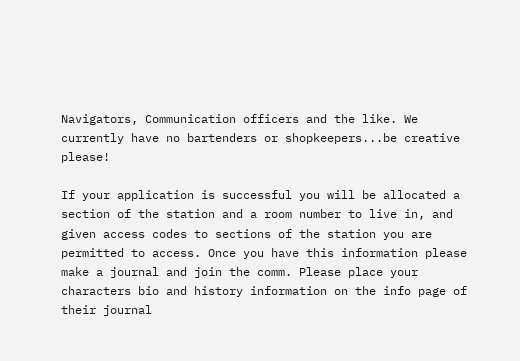Navigators, Communication officers and the like. We currently have no bartenders or shopkeepers...be creative please!

If your application is successful you will be allocated a section of the station and a room number to live in, and given access codes to sections of the station you are permitted to access. Once you have this information please make a journal and join the comm. Please place your characters bio and history information on the info page of their journal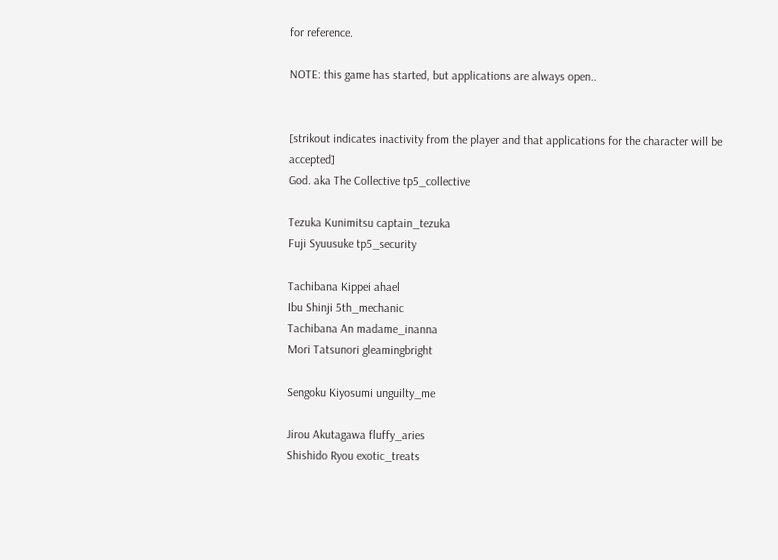for reference.

NOTE: this game has started, but applications are always open..


[strikout indicates inactivity from the player and that applications for the character will be accepted]
God. aka The Collective tp5_collective

Tezuka Kunimitsu captain_tezuka
Fuji Syuusuke tp5_security

Tachibana Kippei ahael
Ibu Shinji 5th_mechanic
Tachibana An madame_inanna
Mori Tatsunori gleamingbright

Sengoku Kiyosumi unguilty_me

Jirou Akutagawa fluffy_aries
Shishido Ryou exotic_treats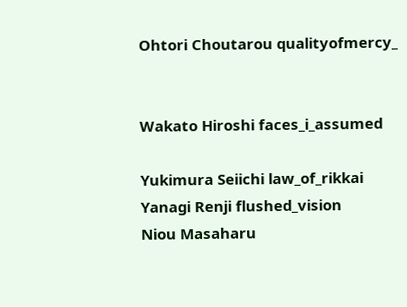Ohtori Choutarou qualityofmercy_


Wakato Hiroshi faces_i_assumed

Yukimura Seiichi law_of_rikkai
Yanagi Renji flushed_vision
Niou Masaharu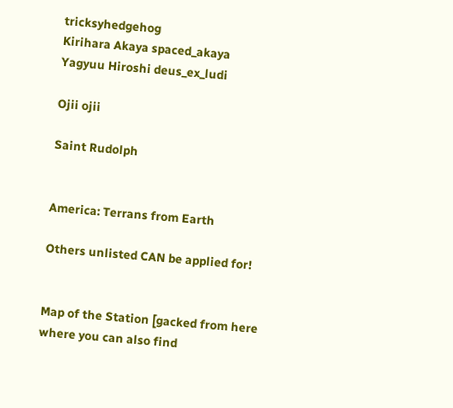tricksyhedgehog
Kirihara Akaya spaced_akaya
Yagyuu Hiroshi deus_ex_ludi

Ojii ojii

Saint Rudolph


America: Terrans from Earth

Others unlisted CAN be applied for!


Map of the Station [gacked from here where you can also find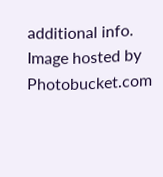additional info.
Image hosted by Photobucket.com